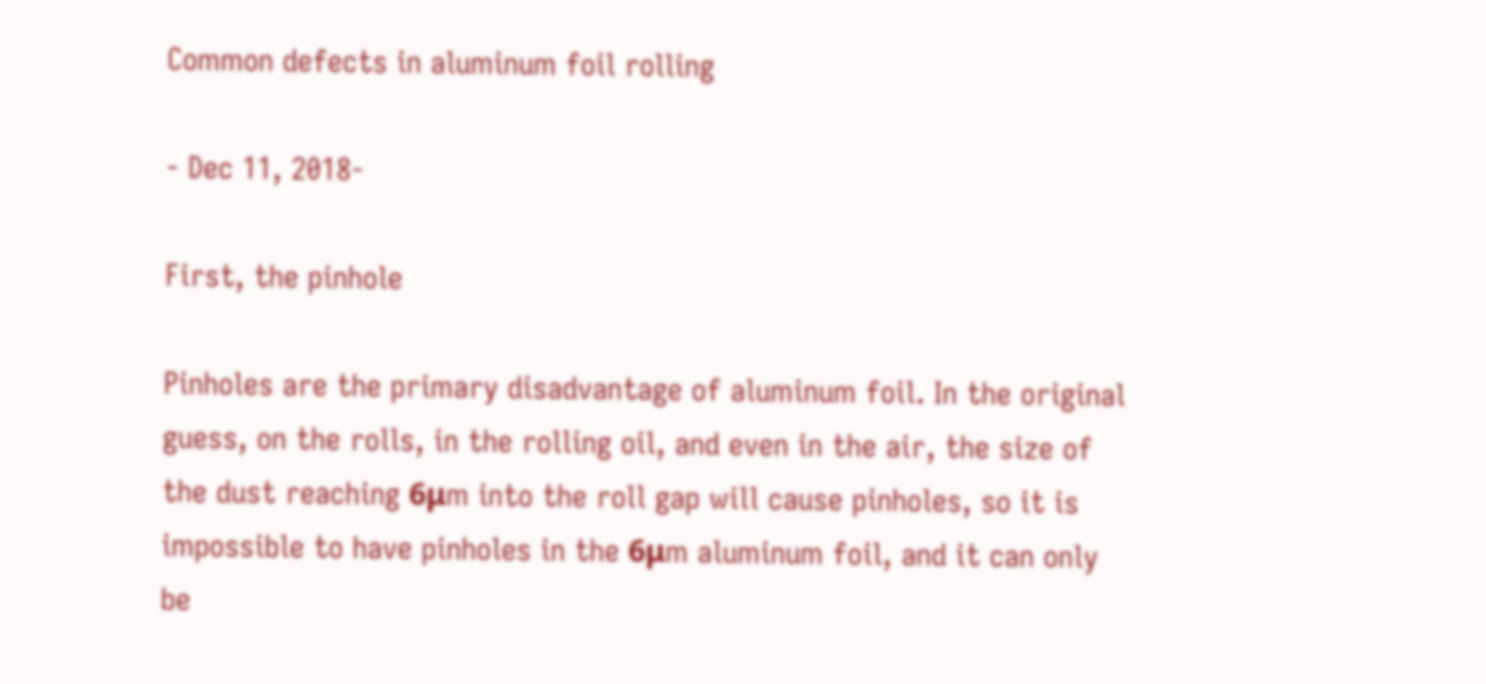Common defects in aluminum foil rolling

- Dec 11, 2018-

First, the pinhole

Pinholes are the primary disadvantage of aluminum foil. In the original guess, on the rolls, in the rolling oil, and even in the air, the size of the dust reaching 6μm into the roll gap will cause pinholes, so it is impossible to have pinholes in the 6μm aluminum foil, and it can only be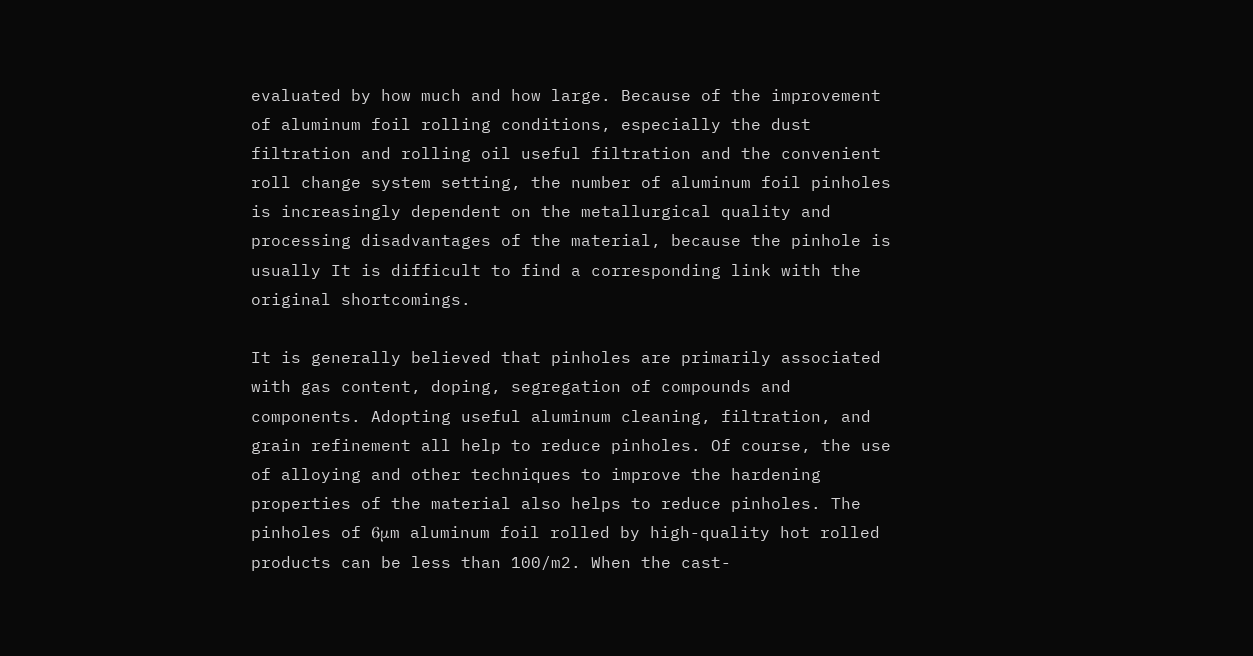evaluated by how much and how large. Because of the improvement of aluminum foil rolling conditions, especially the dust filtration and rolling oil useful filtration and the convenient roll change system setting, the number of aluminum foil pinholes is increasingly dependent on the metallurgical quality and processing disadvantages of the material, because the pinhole is usually It is difficult to find a corresponding link with the original shortcomings.

It is generally believed that pinholes are primarily associated with gas content, doping, segregation of compounds and components. Adopting useful aluminum cleaning, filtration, and grain refinement all help to reduce pinholes. Of course, the use of alloying and other techniques to improve the hardening properties of the material also helps to reduce pinholes. The pinholes of 6μm aluminum foil rolled by high-quality hot rolled products can be less than 100/m2. When the cast-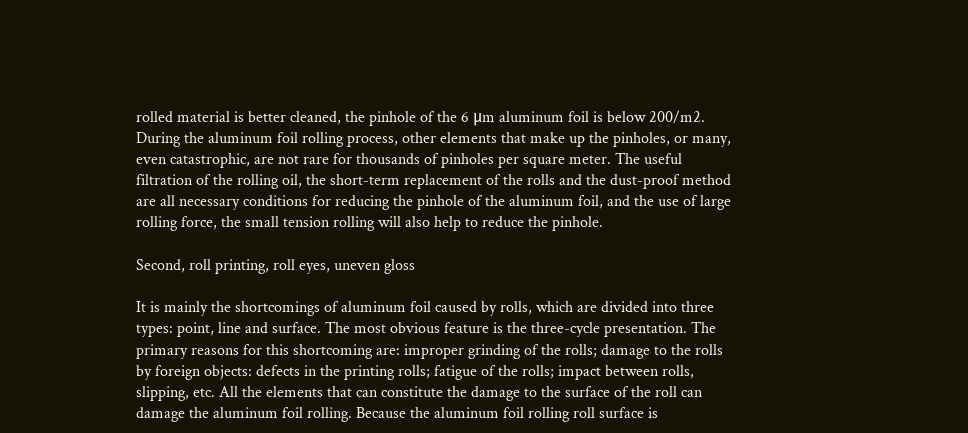rolled material is better cleaned, the pinhole of the 6 μm aluminum foil is below 200/m2. During the aluminum foil rolling process, other elements that make up the pinholes, or many, even catastrophic, are not rare for thousands of pinholes per square meter. The useful filtration of the rolling oil, the short-term replacement of the rolls and the dust-proof method are all necessary conditions for reducing the pinhole of the aluminum foil, and the use of large rolling force, the small tension rolling will also help to reduce the pinhole.

Second, roll printing, roll eyes, uneven gloss

It is mainly the shortcomings of aluminum foil caused by rolls, which are divided into three types: point, line and surface. The most obvious feature is the three-cycle presentation. The primary reasons for this shortcoming are: improper grinding of the rolls; damage to the rolls by foreign objects: defects in the printing rolls; fatigue of the rolls; impact between rolls, slipping, etc. All the elements that can constitute the damage to the surface of the roll can damage the aluminum foil rolling. Because the aluminum foil rolling roll surface is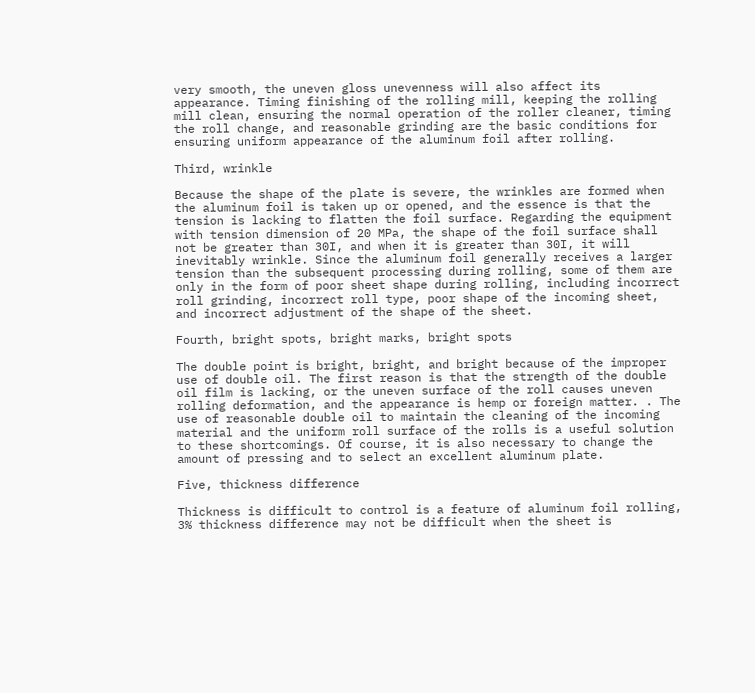very smooth, the uneven gloss unevenness will also affect its appearance. Timing finishing of the rolling mill, keeping the rolling mill clean, ensuring the normal operation of the roller cleaner, timing the roll change, and reasonable grinding are the basic conditions for ensuring uniform appearance of the aluminum foil after rolling.

Third, wrinkle

Because the shape of the plate is severe, the wrinkles are formed when the aluminum foil is taken up or opened, and the essence is that the tension is lacking to flatten the foil surface. Regarding the equipment with tension dimension of 20 MPa, the shape of the foil surface shall not be greater than 30I, and when it is greater than 30I, it will inevitably wrinkle. Since the aluminum foil generally receives a larger tension than the subsequent processing during rolling, some of them are only in the form of poor sheet shape during rolling, including incorrect roll grinding, incorrect roll type, poor shape of the incoming sheet, and incorrect adjustment of the shape of the sheet.

Fourth, bright spots, bright marks, bright spots

The double point is bright, bright, and bright because of the improper use of double oil. The first reason is that the strength of the double oil film is lacking, or the uneven surface of the roll causes uneven rolling deformation, and the appearance is hemp or foreign matter. . The use of reasonable double oil to maintain the cleaning of the incoming material and the uniform roll surface of the rolls is a useful solution to these shortcomings. Of course, it is also necessary to change the amount of pressing and to select an excellent aluminum plate.

Five, thickness difference

Thickness is difficult to control is a feature of aluminum foil rolling, 3% thickness difference may not be difficult when the sheet is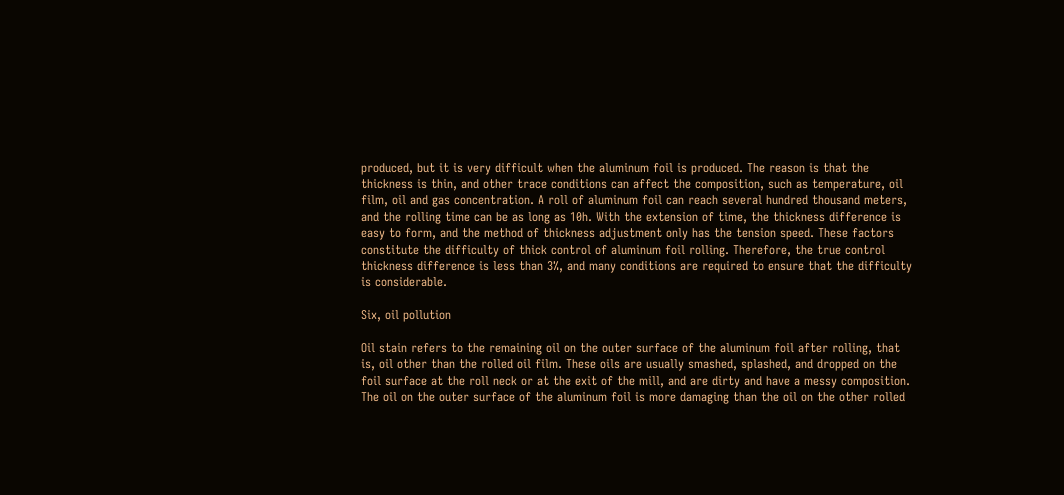produced, but it is very difficult when the aluminum foil is produced. The reason is that the thickness is thin, and other trace conditions can affect the composition, such as temperature, oil film, oil and gas concentration. A roll of aluminum foil can reach several hundred thousand meters, and the rolling time can be as long as 10h. With the extension of time, the thickness difference is easy to form, and the method of thickness adjustment only has the tension speed. These factors constitute the difficulty of thick control of aluminum foil rolling. Therefore, the true control thickness difference is less than 3%, and many conditions are required to ensure that the difficulty is considerable.

Six, oil pollution

Oil stain refers to the remaining oil on the outer surface of the aluminum foil after rolling, that is, oil other than the rolled oil film. These oils are usually smashed, splashed, and dropped on the foil surface at the roll neck or at the exit of the mill, and are dirty and have a messy composition. The oil on the outer surface of the aluminum foil is more damaging than the oil on the other rolled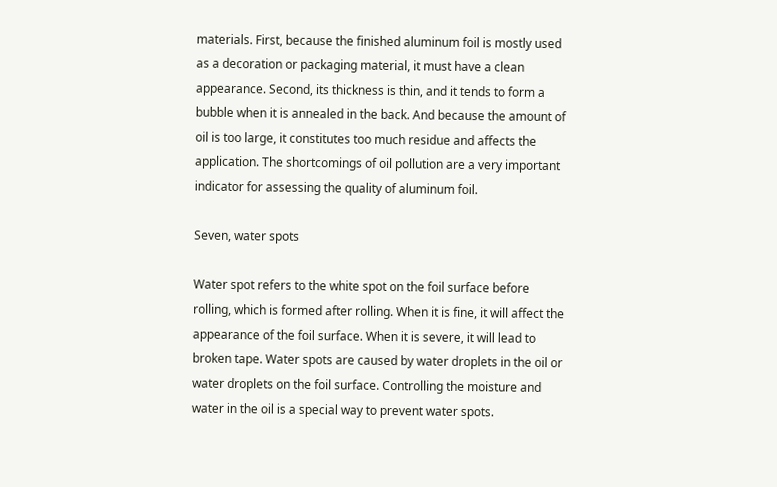materials. First, because the finished aluminum foil is mostly used as a decoration or packaging material, it must have a clean appearance. Second, its thickness is thin, and it tends to form a bubble when it is annealed in the back. And because the amount of oil is too large, it constitutes too much residue and affects the application. The shortcomings of oil pollution are a very important indicator for assessing the quality of aluminum foil.

Seven, water spots

Water spot refers to the white spot on the foil surface before rolling, which is formed after rolling. When it is fine, it will affect the appearance of the foil surface. When it is severe, it will lead to broken tape. Water spots are caused by water droplets in the oil or water droplets on the foil surface. Controlling the moisture and water in the oil is a special way to prevent water spots.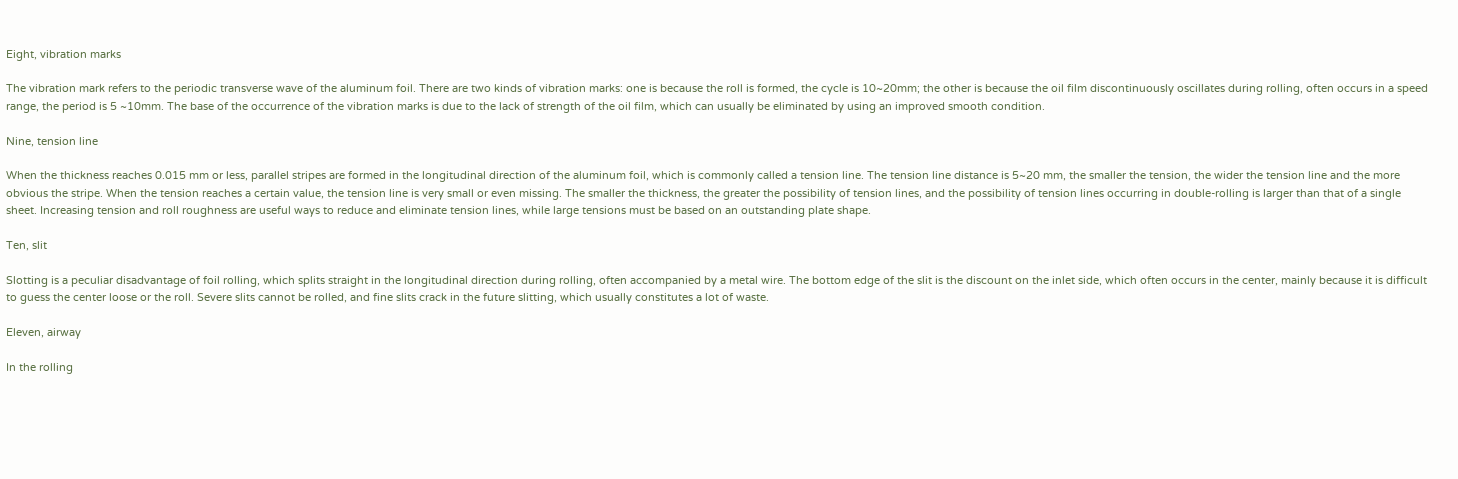Eight, vibration marks

The vibration mark refers to the periodic transverse wave of the aluminum foil. There are two kinds of vibration marks: one is because the roll is formed, the cycle is 10~20mm; the other is because the oil film discontinuously oscillates during rolling, often occurs in a speed range, the period is 5 ~10mm. The base of the occurrence of the vibration marks is due to the lack of strength of the oil film, which can usually be eliminated by using an improved smooth condition.

Nine, tension line

When the thickness reaches 0.015 mm or less, parallel stripes are formed in the longitudinal direction of the aluminum foil, which is commonly called a tension line. The tension line distance is 5~20 mm, the smaller the tension, the wider the tension line and the more obvious the stripe. When the tension reaches a certain value, the tension line is very small or even missing. The smaller the thickness, the greater the possibility of tension lines, and the possibility of tension lines occurring in double-rolling is larger than that of a single sheet. Increasing tension and roll roughness are useful ways to reduce and eliminate tension lines, while large tensions must be based on an outstanding plate shape.

Ten, slit

Slotting is a peculiar disadvantage of foil rolling, which splits straight in the longitudinal direction during rolling, often accompanied by a metal wire. The bottom edge of the slit is the discount on the inlet side, which often occurs in the center, mainly because it is difficult to guess the center loose or the roll. Severe slits cannot be rolled, and fine slits crack in the future slitting, which usually constitutes a lot of waste.

Eleven, airway

In the rolling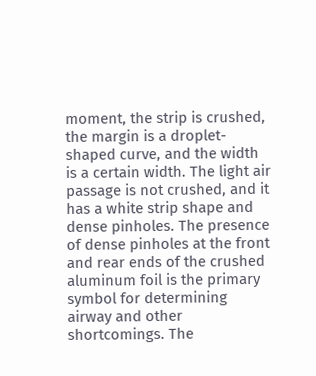moment, the strip is crushed, the margin is a droplet-shaped curve, and the width is a certain width. The light air passage is not crushed, and it has a white strip shape and dense pinholes. The presence of dense pinholes at the front and rear ends of the crushed aluminum foil is the primary symbol for determining airway and other shortcomings. The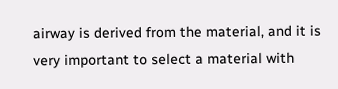airway is derived from the material, and it is very important to select a material with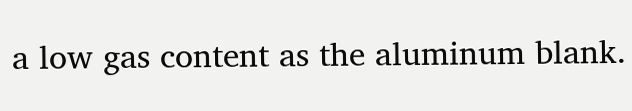a low gas content as the aluminum blank.